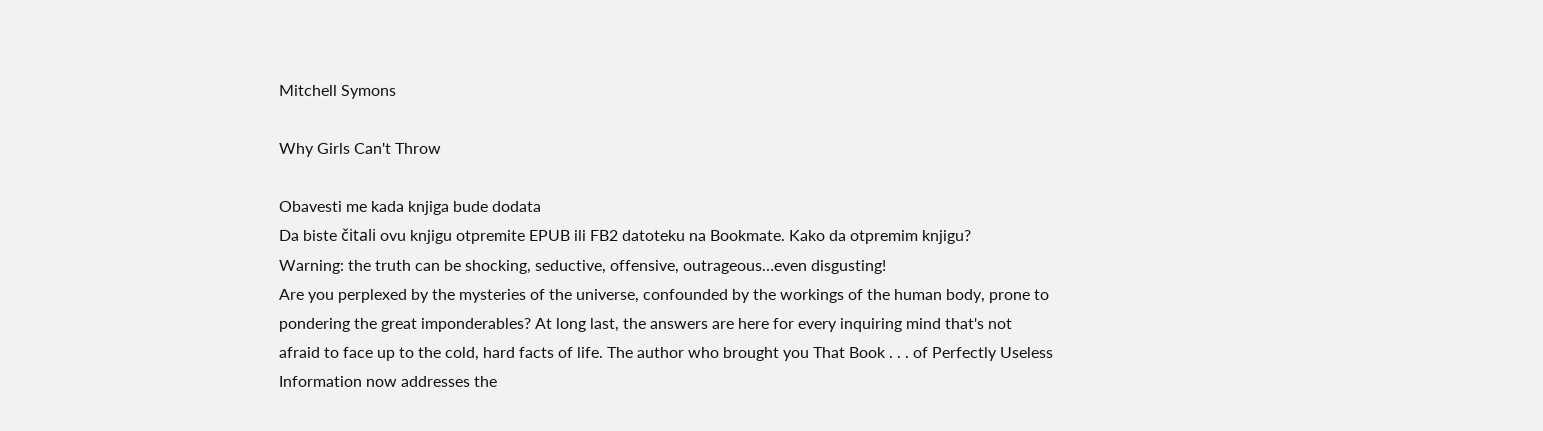Mitchell Symons

Why Girls Can't Throw

Obavesti me kada knjiga bude dodata
Da biste čitali ovu knjigu otpremite EPUB ili FB2 datoteku na Bookmate. Kako da otpremim knjigu?
Warning: the truth can be shocking, seductive, offensive, outrageous…even disgusting!
Are you perplexed by the mysteries of the universe, confounded by the workings of the human body, prone to pondering the great imponderables? At long last, the answers are here for every inquiring mind that's not afraid to face up to the cold, hard facts of life. The author who brought you That Book . . . of Perfectly Useless Information now addresses the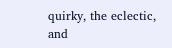quirky, the eclectic, and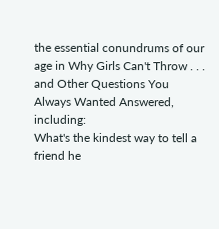the essential conundrums of our age in Why Girls Can't Throw . . . and Other Questions You Always Wanted Answered, including:
What's the kindest way to tell a friend he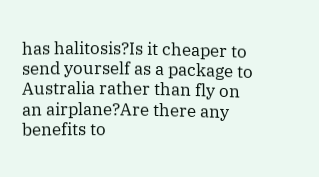has halitosis?Is it cheaper to send yourself as a package to Australia rather than fly on an airplane?Are there any benefits to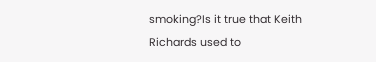smoking?Is it true that Keith Richards used to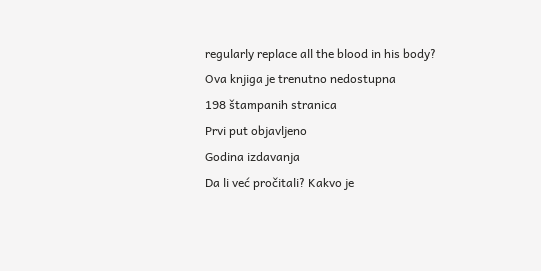regularly replace all the blood in his body?
Ova knjiga je trenutno nedostupna
198 štampanih stranica
Prvi put objavljeno
Godina izdavanja
Da li već pročitali? Kakvo je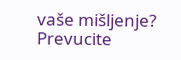vaše mišljenje?
Prevucite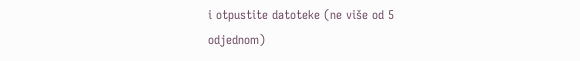i otpustite datoteke (ne više od 5 odjednom)